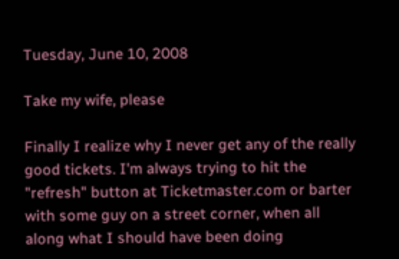Tuesday, June 10, 2008

Take my wife, please

Finally I realize why I never get any of the really good tickets. I'm always trying to hit the "refresh" button at Ticketmaster.com or barter with some guy on a street corner, when all along what I should have been doing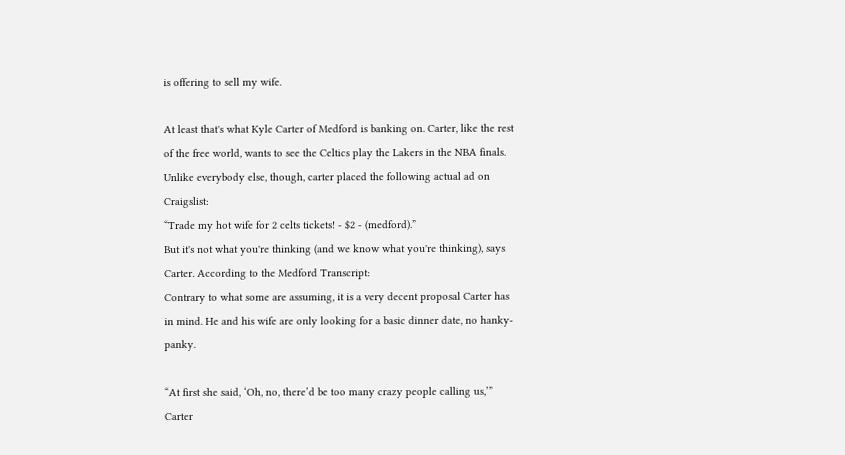is offering to sell my wife.

At least that's what Kyle Carter of Medford is banking on. Carter, like the rest of the free world, wants to see the Celtics play the Lakers in the NBA finals. Unlike everybody else, though, carter placed the following actual ad on Craigslist:
“Trade my hot wife for 2 celts tickets! - $2 - (medford).”
But it's not what you're thinking (and we know what you're thinking), says Carter. According to the Medford Transcript:
Contrary to what some are assuming, it is a very decent proposal Carter has in mind. He and his wife are only looking for a basic dinner date, no hanky-panky.

“At first she said, ‘Oh, no, there’d be too many crazy people calling us,’” Carter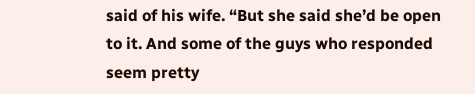said of his wife. “But she said she’d be open to it. And some of the guys who responded seem pretty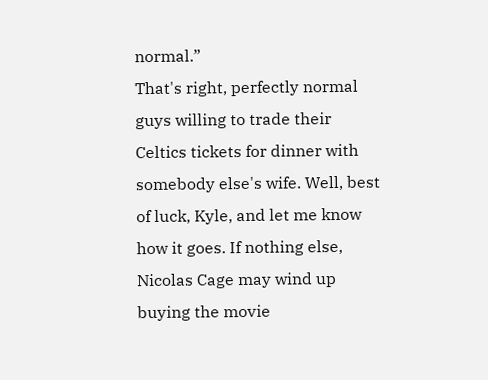normal.”
That's right, perfectly normal guys willing to trade their Celtics tickets for dinner with somebody else's wife. Well, best of luck, Kyle, and let me know how it goes. If nothing else, Nicolas Cage may wind up buying the movie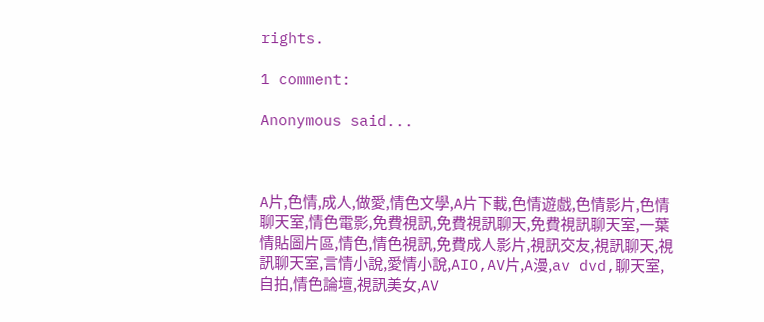rights.

1 comment:

Anonymous said...



A片,色情,成人,做愛,情色文學,A片下載,色情遊戲,色情影片,色情聊天室,情色電影,免費視訊,免費視訊聊天,免費視訊聊天室,一葉情貼圖片區,情色,情色視訊,免費成人影片,視訊交友,視訊聊天,視訊聊天室,言情小說,愛情小說,AIO,AV片,A漫,av dvd,聊天室,自拍,情色論壇,視訊美女,AV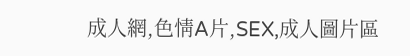成人網,色情A片,SEX,成人圖片區